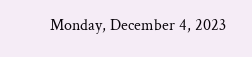Monday, December 4, 2023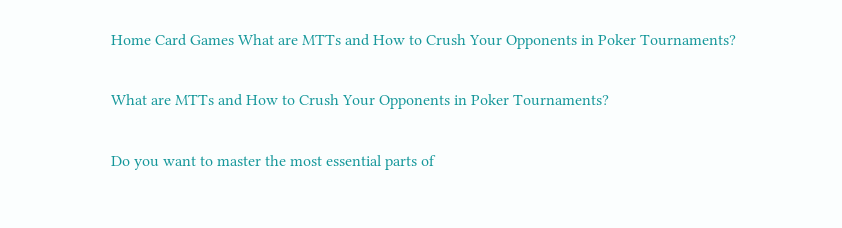Home Card Games What are MTTs and How to Crush Your Opponents in Poker Tournaments?

What are MTTs and How to Crush Your Opponents in Poker Tournaments?

Do you want to master the most essential parts of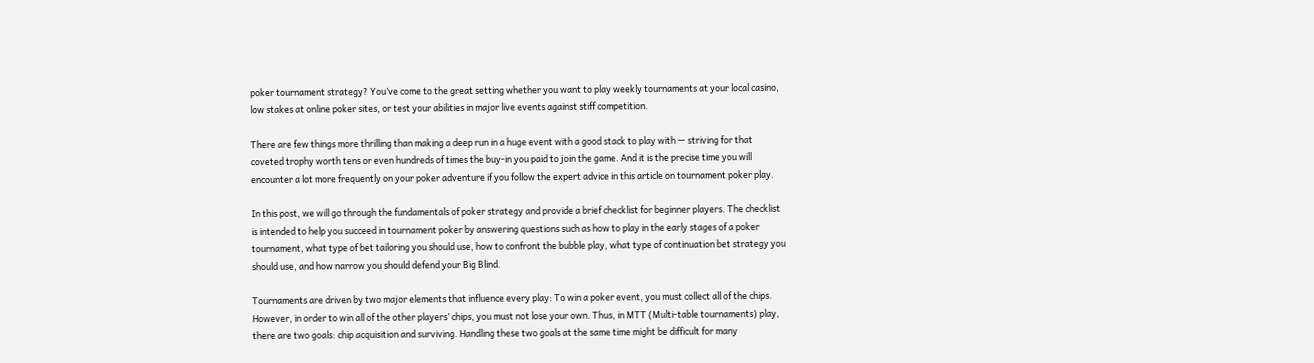poker tournament strategy? You’ve come to the great setting whether you want to play weekly tournaments at your local casino, low stakes at online poker sites, or test your abilities in major live events against stiff competition.

There are few things more thrilling than making a deep run in a huge event with a good stack to play with — striving for that coveted trophy worth tens or even hundreds of times the buy-in you paid to join the game. And it is the precise time you will encounter a lot more frequently on your poker adventure if you follow the expert advice in this article on tournament poker play.

In this post, we will go through the fundamentals of poker strategy and provide a brief checklist for beginner players. The checklist is intended to help you succeed in tournament poker by answering questions such as how to play in the early stages of a poker tournament, what type of bet tailoring you should use, how to confront the bubble play, what type of continuation bet strategy you should use, and how narrow you should defend your Big Blind.

Tournaments are driven by two major elements that influence every play: To win a poker event, you must collect all of the chips. However, in order to win all of the other players’ chips, you must not lose your own. Thus, in MTT (Multi-table tournaments) play, there are two goals: chip acquisition and surviving. Handling these two goals at the same time might be difficult for many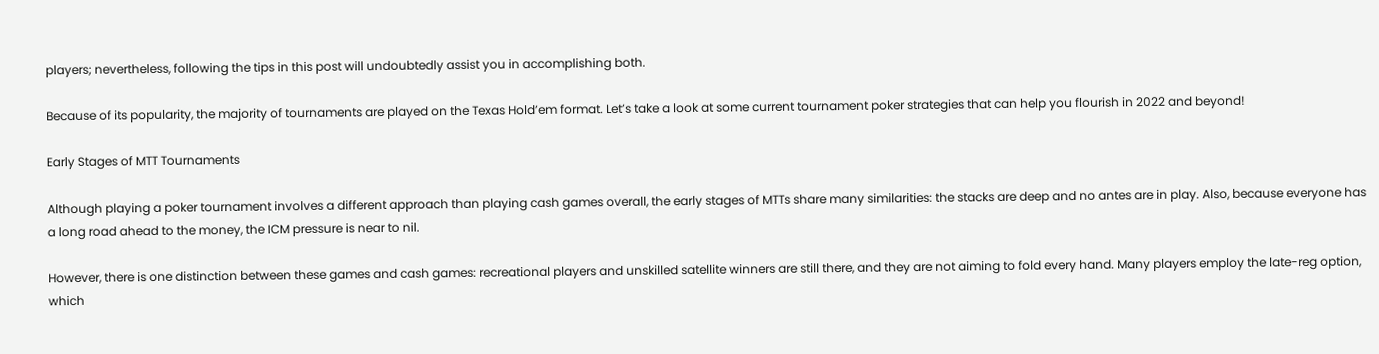players; nevertheless, following the tips in this post will undoubtedly assist you in accomplishing both.

Because of its popularity, the majority of tournaments are played on the Texas Hold’em format. Let’s take a look at some current tournament poker strategies that can help you flourish in 2022 and beyond!

Early Stages of MTT Tournaments

Although playing a poker tournament involves a different approach than playing cash games overall, the early stages of MTTs share many similarities: the stacks are deep and no antes are in play. Also, because everyone has a long road ahead to the money, the ICM pressure is near to nil.

However, there is one distinction between these games and cash games: recreational players and unskilled satellite winners are still there, and they are not aiming to fold every hand. Many players employ the late-reg option, which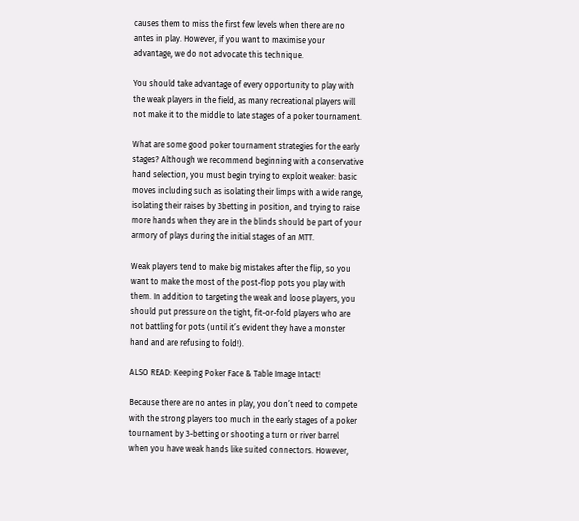causes them to miss the first few levels when there are no antes in play. However, if you want to maximise your advantage, we do not advocate this technique.

You should take advantage of every opportunity to play with the weak players in the field, as many recreational players will not make it to the middle to late stages of a poker tournament.

What are some good poker tournament strategies for the early stages? Although we recommend beginning with a conservative hand selection, you must begin trying to exploit weaker: basic moves including such as isolating their limps with a wide range, isolating their raises by 3betting in position, and trying to raise more hands when they are in the blinds should be part of your armory of plays during the initial stages of an MTT.

Weak players tend to make big mistakes after the flip, so you want to make the most of the post-flop pots you play with them. In addition to targeting the weak and loose players, you should put pressure on the tight, fit-or-fold players who are not battling for pots (until it’s evident they have a monster hand and are refusing to fold!).

ALSO READ: Keeping Poker Face & Table Image Intact!

Because there are no antes in play, you don’t need to compete with the strong players too much in the early stages of a poker tournament by 3-betting or shooting a turn or river barrel when you have weak hands like suited connectors. However,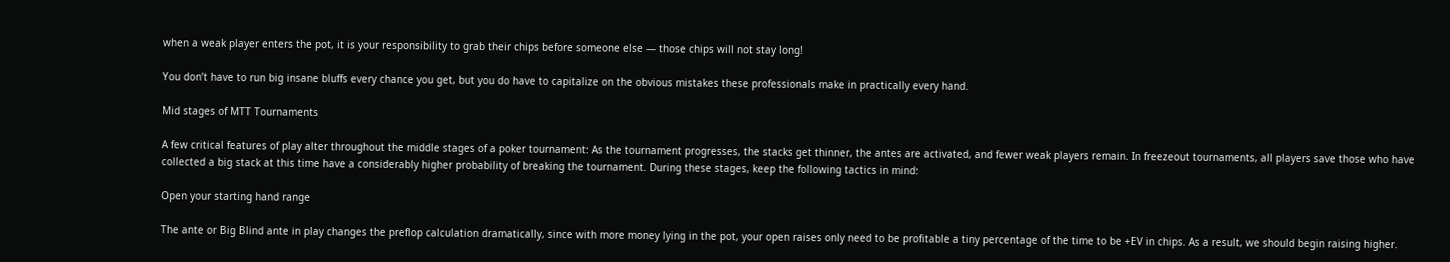when a weak player enters the pot, it is your responsibility to grab their chips before someone else — those chips will not stay long!

You don’t have to run big insane bluffs every chance you get, but you do have to capitalize on the obvious mistakes these professionals make in practically every hand.

Mid stages of MTT Tournaments

A few critical features of play alter throughout the middle stages of a poker tournament: As the tournament progresses, the stacks get thinner, the antes are activated, and fewer weak players remain. In freezeout tournaments, all players save those who have collected a big stack at this time have a considerably higher probability of breaking the tournament. During these stages, keep the following tactics in mind:

Open your starting hand range

The ante or Big Blind ante in play changes the preflop calculation dramatically, since with more money lying in the pot, your open raises only need to be profitable a tiny percentage of the time to be +EV in chips. As a result, we should begin raising higher.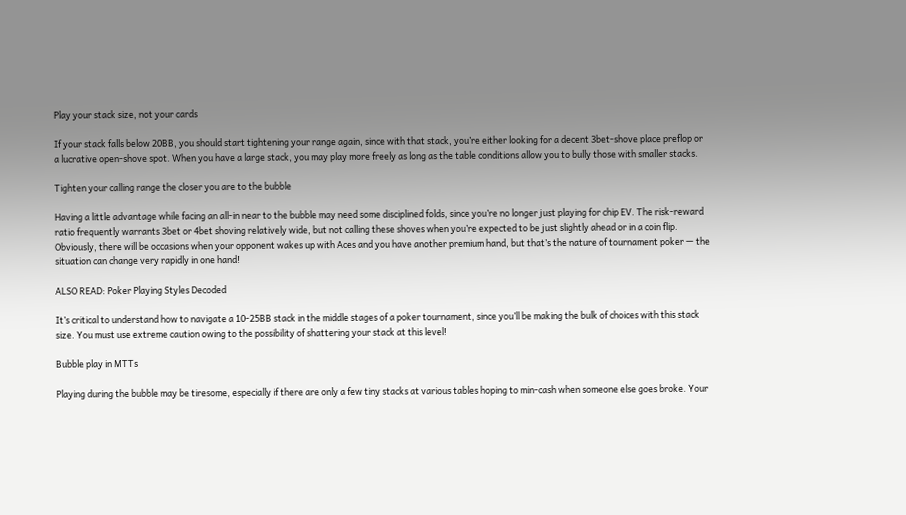Play your stack size, not your cards

If your stack falls below 20BB, you should start tightening your range again, since with that stack, you’re either looking for a decent 3bet-shove place preflop or a lucrative open-shove spot. When you have a large stack, you may play more freely as long as the table conditions allow you to bully those with smaller stacks.

Tighten your calling range the closer you are to the bubble

Having a little advantage while facing an all-in near to the bubble may need some disciplined folds, since you’re no longer just playing for chip EV. The risk-reward ratio frequently warrants 3bet or 4bet shoving relatively wide, but not calling these shoves when you’re expected to be just slightly ahead or in a coin flip. Obviously, there will be occasions when your opponent wakes up with Aces and you have another premium hand, but that’s the nature of tournament poker — the situation can change very rapidly in one hand!

ALSO READ: Poker Playing Styles Decoded

It’s critical to understand how to navigate a 10-25BB stack in the middle stages of a poker tournament, since you’ll be making the bulk of choices with this stack size. You must use extreme caution owing to the possibility of shattering your stack at this level!

Bubble play in MTTs

Playing during the bubble may be tiresome, especially if there are only a few tiny stacks at various tables hoping to min-cash when someone else goes broke. Your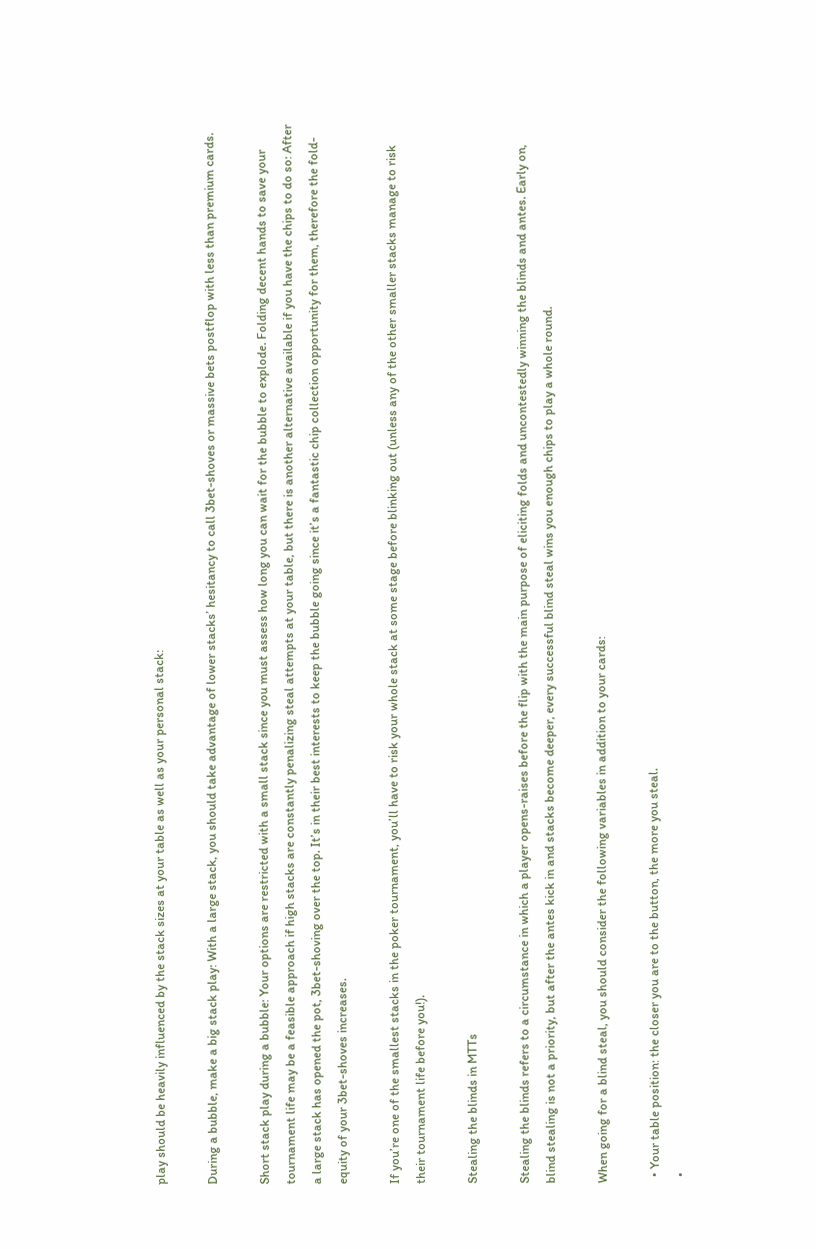play should be heavily influenced by the stack sizes at your table as well as your personal stack:

During a bubble, make a big stack play: With a large stack, you should take advantage of lower stacks’ hesitancy to call 3bet-shoves or massive bets postflop with less than premium cards.

Short stack play during a bubble: Your options are restricted with a small stack since you must assess how long you can wait for the bubble to explode. Folding decent hands to save your tournament life may be a feasible approach if high stacks are constantly penalizing steal attempts at your table, but there is another alternative available if you have the chips to do so: After a large stack has opened the pot, 3bet-shoving over the top. It’s in their best interests to keep the bubble going since it’s a fantastic chip collection opportunity for them, therefore the fold-equity of your 3bet-shoves increases.

If you’re one of the smallest stacks in the poker tournament, you’ll have to risk your whole stack at some stage before blinking out (unless any of the other smaller stacks manage to risk their tournament life before you!).

Stealing the blinds in MTTs

Stealing the blinds refers to a circumstance in which a player opens-raises before the flip with the main purpose of eliciting folds and uncontestedly winning the blinds and antes. Early on, blind stealing is not a priority, but after the antes kick in and stacks become deeper, every successful blind steal wins you enough chips to play a whole round.

When going for a blind steal, you should consider the following variables in addition to your cards:

  • Your table position: the closer you are to the button, the more you steal.
  •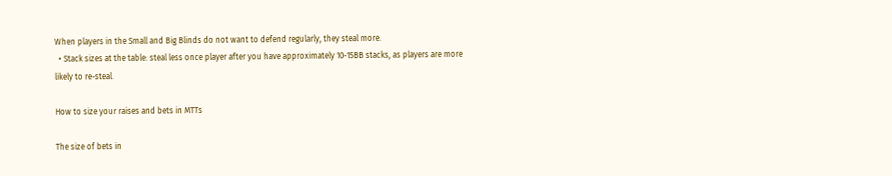When players in the Small and Big Blinds do not want to defend regularly, they steal more.
  • Stack sizes at the table: steal less once player after you have approximately 10-15BB stacks, as players are more likely to re-steal.

How to size your raises and bets in MTTs

The size of bets in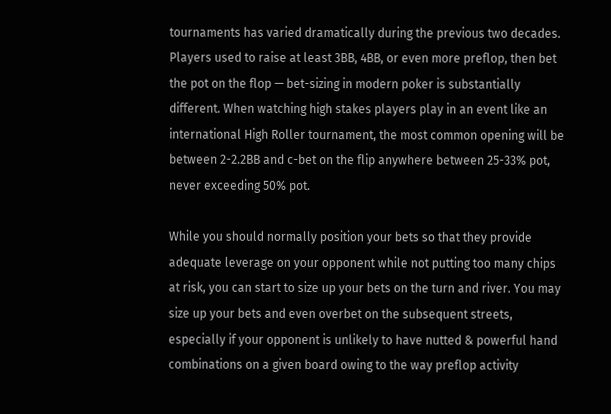tournaments has varied dramatically during the previous two decades. Players used to raise at least 3BB, 4BB, or even more preflop, then bet the pot on the flop — bet-sizing in modern poker is substantially different. When watching high stakes players play in an event like an international High Roller tournament, the most common opening will be between 2-2.2BB and c-bet on the flip anywhere between 25-33% pot, never exceeding 50% pot.

While you should normally position your bets so that they provide adequate leverage on your opponent while not putting too many chips at risk, you can start to size up your bets on the turn and river. You may size up your bets and even overbet on the subsequent streets, especially if your opponent is unlikely to have nutted & powerful hand combinations on a given board owing to the way preflop activity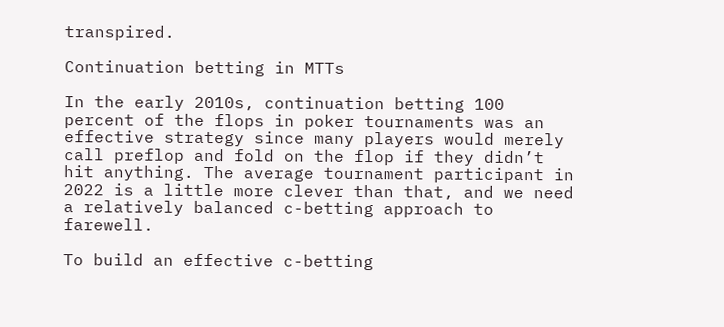transpired.

Continuation betting in MTTs

In the early 2010s, continuation betting 100 percent of the flops in poker tournaments was an effective strategy since many players would merely call preflop and fold on the flop if they didn’t hit anything. The average tournament participant in 2022 is a little more clever than that, and we need a relatively balanced c-betting approach to farewell.

To build an effective c-betting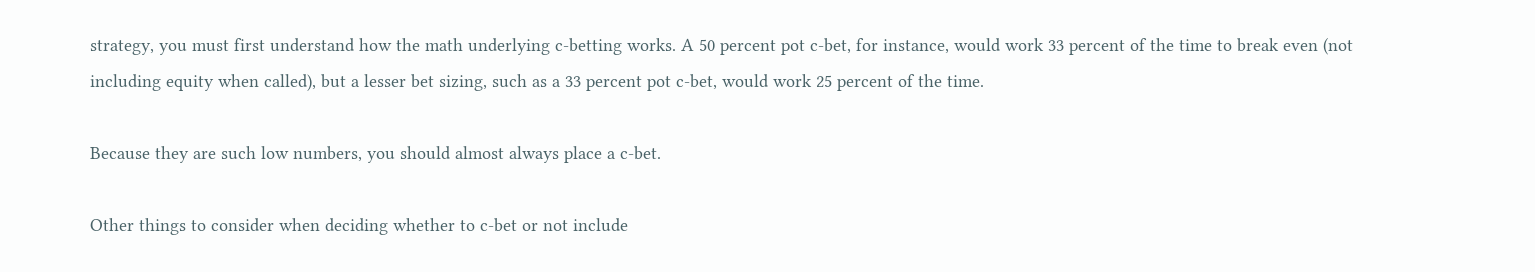strategy, you must first understand how the math underlying c-betting works. A 50 percent pot c-bet, for instance, would work 33 percent of the time to break even (not including equity when called), but a lesser bet sizing, such as a 33 percent pot c-bet, would work 25 percent of the time.

Because they are such low numbers, you should almost always place a c-bet.

Other things to consider when deciding whether to c-bet or not include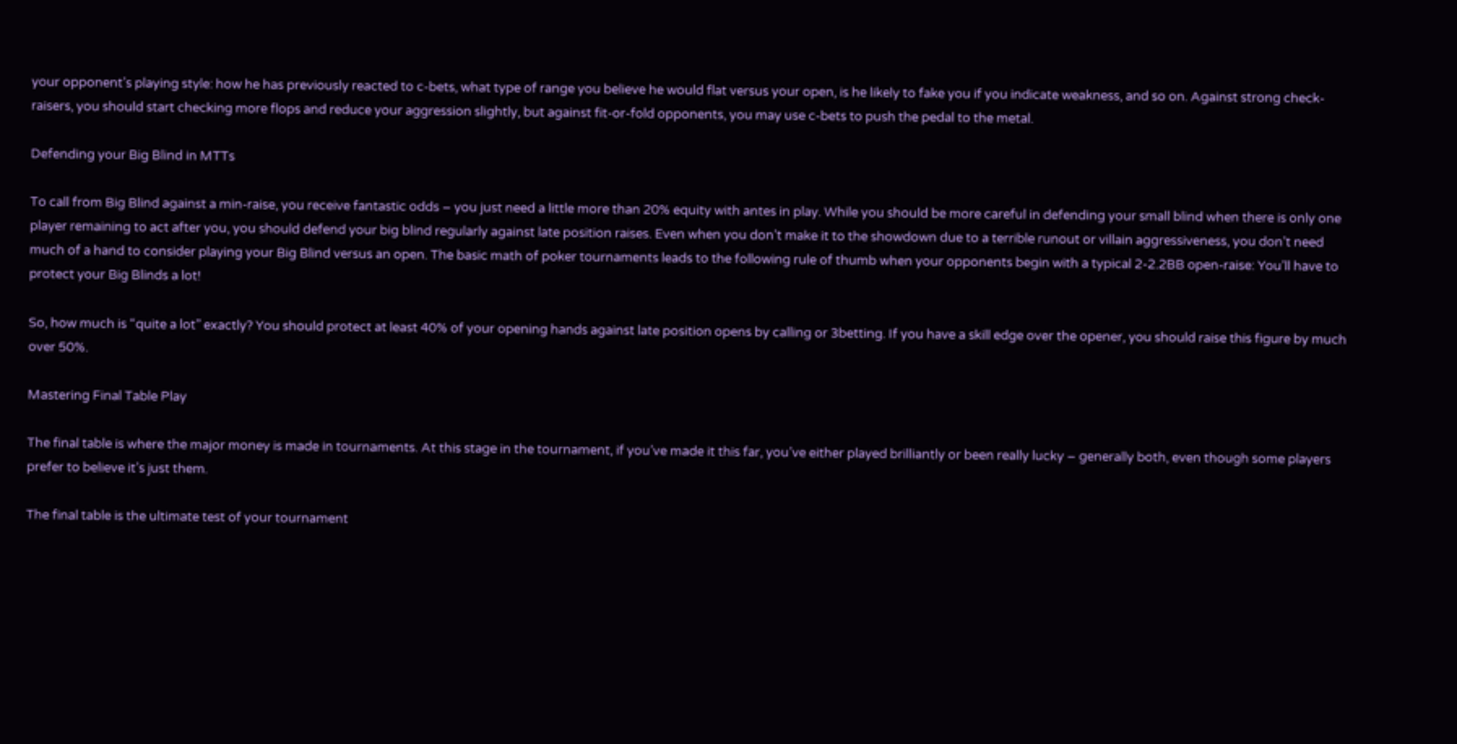your opponent’s playing style: how he has previously reacted to c-bets, what type of range you believe he would flat versus your open, is he likely to fake you if you indicate weakness, and so on. Against strong check-raisers, you should start checking more flops and reduce your aggression slightly, but against fit-or-fold opponents, you may use c-bets to push the pedal to the metal.

Defending your Big Blind in MTTs

To call from Big Blind against a min-raise, you receive fantastic odds – you just need a little more than 20% equity with antes in play. While you should be more careful in defending your small blind when there is only one player remaining to act after you, you should defend your big blind regularly against late position raises. Even when you don’t make it to the showdown due to a terrible runout or villain aggressiveness, you don’t need much of a hand to consider playing your Big Blind versus an open. The basic math of poker tournaments leads to the following rule of thumb when your opponents begin with a typical 2-2.2BB open-raise: You’ll have to protect your Big Blinds a lot!

So, how much is “quite a lot” exactly? You should protect at least 40% of your opening hands against late position opens by calling or 3betting. If you have a skill edge over the opener, you should raise this figure by much over 50%.

Mastering Final Table Play

The final table is where the major money is made in tournaments. At this stage in the tournament, if you’ve made it this far, you’ve either played brilliantly or been really lucky – generally both, even though some players prefer to believe it’s just them.

The final table is the ultimate test of your tournament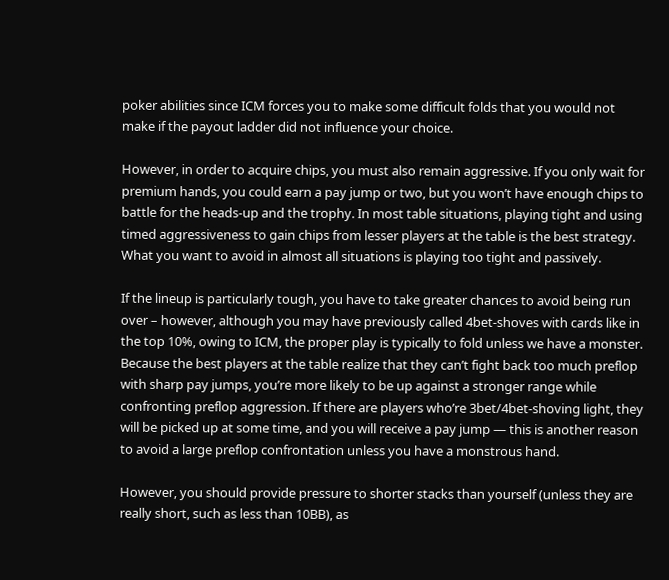poker abilities since ICM forces you to make some difficult folds that you would not make if the payout ladder did not influence your choice.

However, in order to acquire chips, you must also remain aggressive. If you only wait for premium hands, you could earn a pay jump or two, but you won’t have enough chips to battle for the heads-up and the trophy. In most table situations, playing tight and using timed aggressiveness to gain chips from lesser players at the table is the best strategy. What you want to avoid in almost all situations is playing too tight and passively.

If the lineup is particularly tough, you have to take greater chances to avoid being run over – however, although you may have previously called 4bet-shoves with cards like in the top 10%, owing to ICM, the proper play is typically to fold unless we have a monster. Because the best players at the table realize that they can’t fight back too much preflop with sharp pay jumps, you’re more likely to be up against a stronger range while confronting preflop aggression. If there are players who’re 3bet/4bet-shoving light, they will be picked up at some time, and you will receive a pay jump — this is another reason to avoid a large preflop confrontation unless you have a monstrous hand.

However, you should provide pressure to shorter stacks than yourself (unless they are really short, such as less than 10BB), as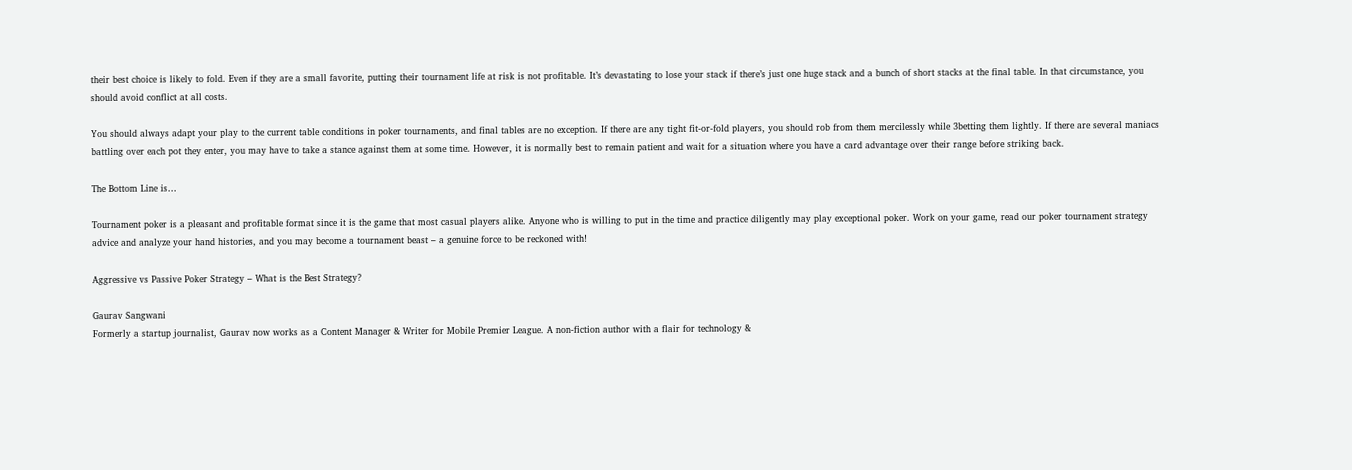their best choice is likely to fold. Even if they are a small favorite, putting their tournament life at risk is not profitable. It’s devastating to lose your stack if there’s just one huge stack and a bunch of short stacks at the final table. In that circumstance, you should avoid conflict at all costs.

You should always adapt your play to the current table conditions in poker tournaments, and final tables are no exception. If there are any tight fit-or-fold players, you should rob from them mercilessly while 3betting them lightly. If there are several maniacs battling over each pot they enter, you may have to take a stance against them at some time. However, it is normally best to remain patient and wait for a situation where you have a card advantage over their range before striking back.

The Bottom Line is…

Tournament poker is a pleasant and profitable format since it is the game that most casual players alike. Anyone who is willing to put in the time and practice diligently may play exceptional poker. Work on your game, read our poker tournament strategy advice and analyze your hand histories, and you may become a tournament beast – a genuine force to be reckoned with!

Aggressive vs Passive Poker Strategy – What is the Best Strategy?

Gaurav Sangwani
Formerly a startup journalist, Gaurav now works as a Content Manager & Writer for Mobile Premier League. A non-fiction author with a flair for technology &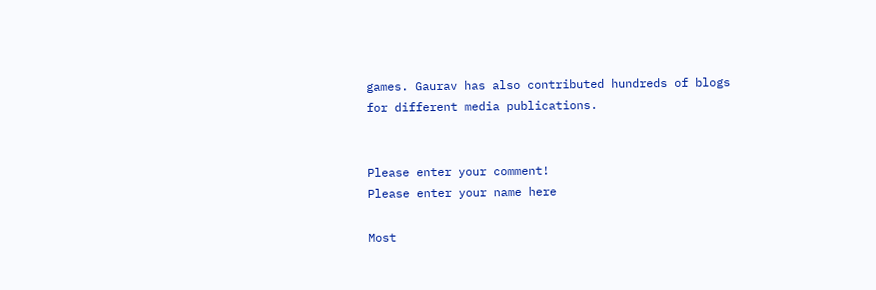games. Gaurav has also contributed hundreds of blogs for different media publications.


Please enter your comment!
Please enter your name here

Most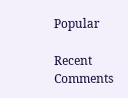Popular

Recent Comments